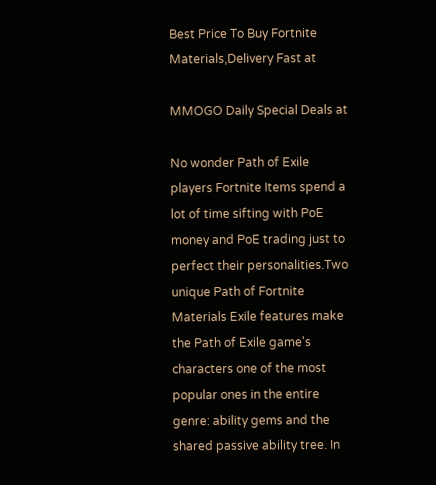Best Price To Buy Fortnite Materials,Delivery Fast at

MMOGO Daily Special Deals at

No wonder Path of Exile players Fortnite Items spend a lot of time sifting with PoE money and PoE trading just to perfect their personalities.Two unique Path of Fortnite Materials Exile features make the Path of Exile game's characters one of the most popular ones in the entire genre: ability gems and the shared passive ability tree. In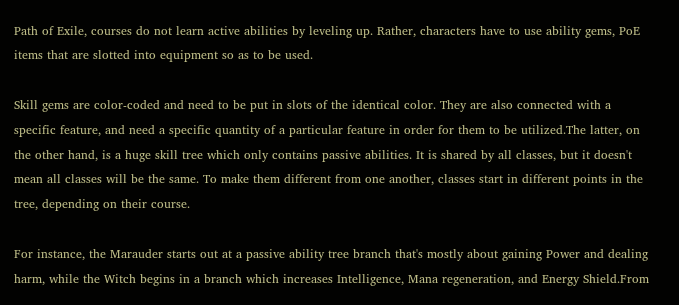Path of Exile, courses do not learn active abilities by leveling up. Rather, characters have to use ability gems, PoE items that are slotted into equipment so as to be used.

Skill gems are color-coded and need to be put in slots of the identical color. They are also connected with a specific feature, and need a specific quantity of a particular feature in order for them to be utilized.The latter, on the other hand, is a huge skill tree which only contains passive abilities. It is shared by all classes, but it doesn't mean all classes will be the same. To make them different from one another, classes start in different points in the tree, depending on their course.

For instance, the Marauder starts out at a passive ability tree branch that's mostly about gaining Power and dealing harm, while the Witch begins in a branch which increases Intelligence, Mana regeneration, and Energy Shield.From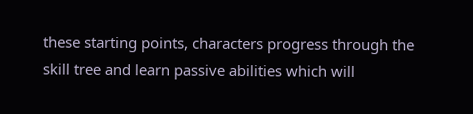these starting points, characters progress through the skill tree and learn passive abilities which will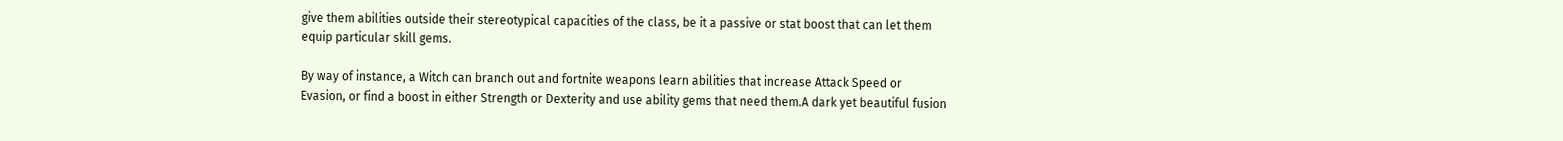give them abilities outside their stereotypical capacities of the class, be it a passive or stat boost that can let them equip particular skill gems.

By way of instance, a Witch can branch out and fortnite weapons learn abilities that increase Attack Speed or Evasion, or find a boost in either Strength or Dexterity and use ability gems that need them.A dark yet beautiful fusion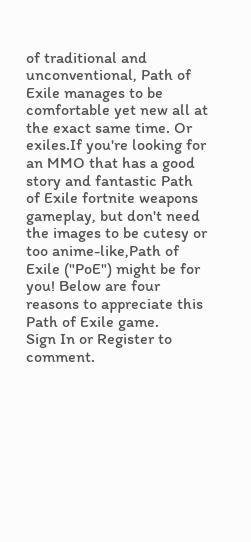of traditional and unconventional, Path of Exile manages to be comfortable yet new all at the exact same time. Or exiles.If you're looking for an MMO that has a good story and fantastic Path of Exile fortnite weapons gameplay, but don't need the images to be cutesy or too anime-like,Path of Exile ("PoE") might be for you! Below are four reasons to appreciate this Path of Exile game.
Sign In or Register to comment.